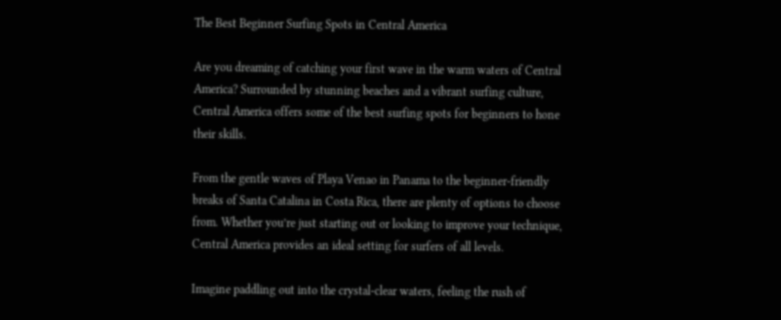The Best Beginner Surfing Spots in Central America

Are you dreaming of catching your first wave in the warm waters of Central America? Surrounded by stunning beaches and a vibrant surfing culture, Central America offers some of the best surfing spots for beginners to hone their skills.

From the gentle waves of Playa Venao in Panama to the beginner-friendly breaks of Santa Catalina in Costa Rica, there are plenty of options to choose from. Whether you’re just starting out or looking to improve your technique, Central America provides an ideal setting for surfers of all levels.

Imagine paddling out into the crystal-clear waters, feeling the rush of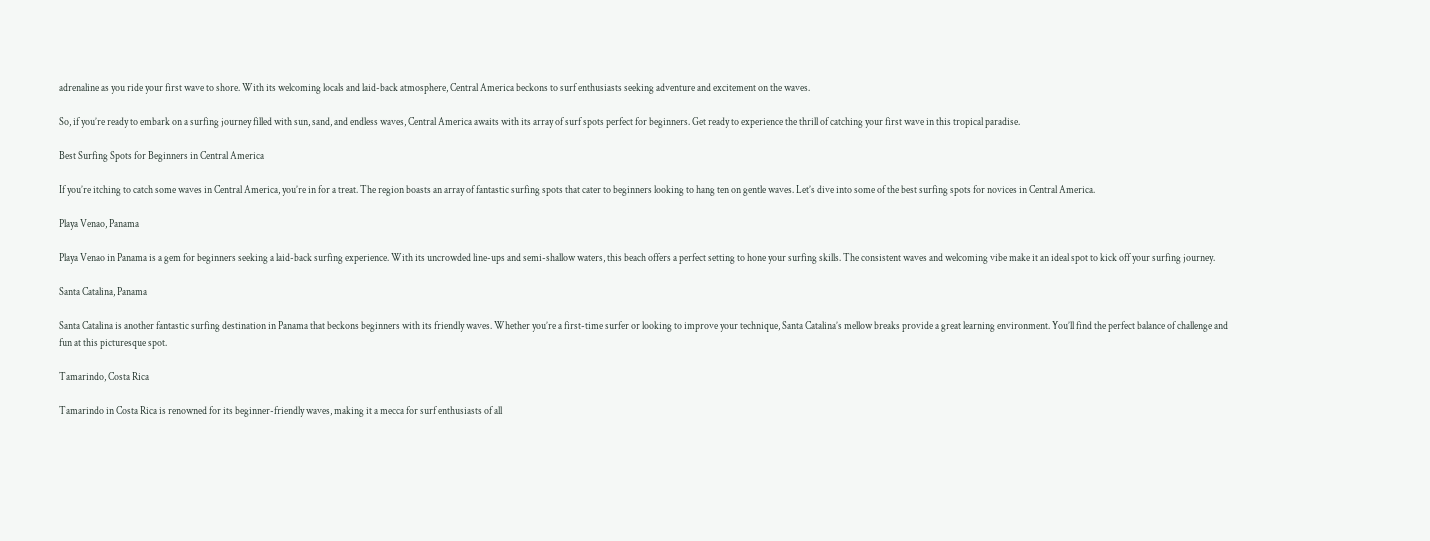adrenaline as you ride your first wave to shore. With its welcoming locals and laid-back atmosphere, Central America beckons to surf enthusiasts seeking adventure and excitement on the waves.

So, if you’re ready to embark on a surfing journey filled with sun, sand, and endless waves, Central America awaits with its array of surf spots perfect for beginners. Get ready to experience the thrill of catching your first wave in this tropical paradise.

Best Surfing Spots for Beginners in Central America

If you’re itching to catch some waves in Central America, you’re in for a treat. The region boasts an array of fantastic surfing spots that cater to beginners looking to hang ten on gentle waves. Let’s dive into some of the best surfing spots for novices in Central America.

Playa Venao, Panama

Playa Venao in Panama is a gem for beginners seeking a laid-back surfing experience. With its uncrowded line-ups and semi-shallow waters, this beach offers a perfect setting to hone your surfing skills. The consistent waves and welcoming vibe make it an ideal spot to kick off your surfing journey.

Santa Catalina, Panama

Santa Catalina is another fantastic surfing destination in Panama that beckons beginners with its friendly waves. Whether you’re a first-time surfer or looking to improve your technique, Santa Catalina’s mellow breaks provide a great learning environment. You’ll find the perfect balance of challenge and fun at this picturesque spot.

Tamarindo, Costa Rica

Tamarindo in Costa Rica is renowned for its beginner-friendly waves, making it a mecca for surf enthusiasts of all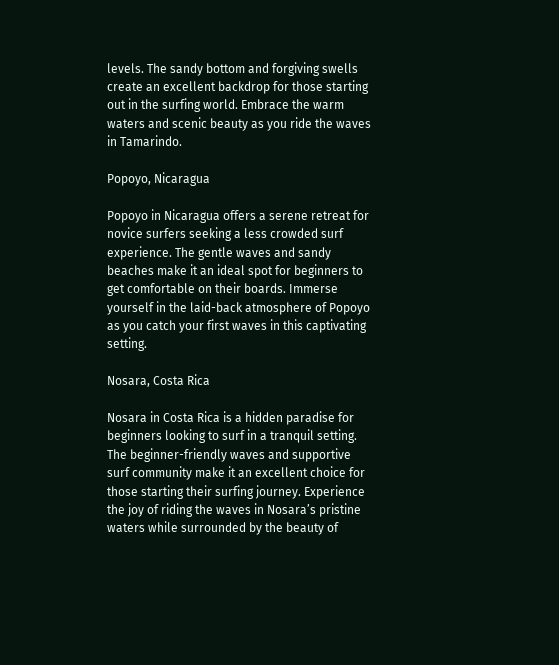levels. The sandy bottom and forgiving swells create an excellent backdrop for those starting out in the surfing world. Embrace the warm waters and scenic beauty as you ride the waves in Tamarindo.

Popoyo, Nicaragua

Popoyo in Nicaragua offers a serene retreat for novice surfers seeking a less crowded surf experience. The gentle waves and sandy beaches make it an ideal spot for beginners to get comfortable on their boards. Immerse yourself in the laid-back atmosphere of Popoyo as you catch your first waves in this captivating setting.

Nosara, Costa Rica

Nosara in Costa Rica is a hidden paradise for beginners looking to surf in a tranquil setting. The beginner-friendly waves and supportive surf community make it an excellent choice for those starting their surfing journey. Experience the joy of riding the waves in Nosara’s pristine waters while surrounded by the beauty of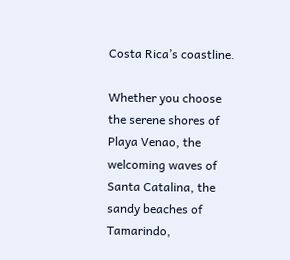Costa Rica’s coastline.

Whether you choose the serene shores of Playa Venao, the welcoming waves of Santa Catalina, the sandy beaches of Tamarindo,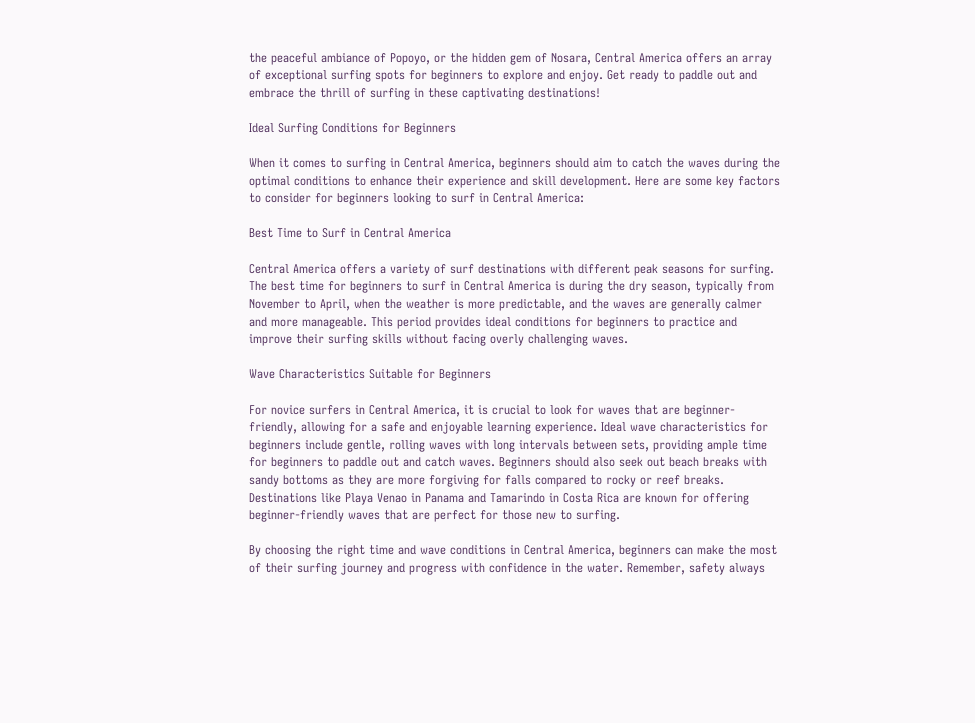the peaceful ambiance of Popoyo, or the hidden gem of Nosara, Central America offers an array of exceptional surfing spots for beginners to explore and enjoy. Get ready to paddle out and embrace the thrill of surfing in these captivating destinations!

Ideal Surfing Conditions for Beginners

When it comes to surfing in Central America, beginners should aim to catch the waves during the optimal conditions to enhance their experience and skill development. Here are some key factors to consider for beginners looking to surf in Central America:

Best Time to Surf in Central America

Central America offers a variety of surf destinations with different peak seasons for surfing. The best time for beginners to surf in Central America is during the dry season, typically from November to April, when the weather is more predictable, and the waves are generally calmer and more manageable. This period provides ideal conditions for beginners to practice and improve their surfing skills without facing overly challenging waves.

Wave Characteristics Suitable for Beginners

For novice surfers in Central America, it is crucial to look for waves that are beginner-friendly, allowing for a safe and enjoyable learning experience. Ideal wave characteristics for beginners include gentle, rolling waves with long intervals between sets, providing ample time for beginners to paddle out and catch waves. Beginners should also seek out beach breaks with sandy bottoms as they are more forgiving for falls compared to rocky or reef breaks. Destinations like Playa Venao in Panama and Tamarindo in Costa Rica are known for offering beginner-friendly waves that are perfect for those new to surfing.

By choosing the right time and wave conditions in Central America, beginners can make the most of their surfing journey and progress with confidence in the water. Remember, safety always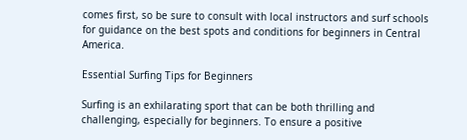comes first, so be sure to consult with local instructors and surf schools for guidance on the best spots and conditions for beginners in Central America.

Essential Surfing Tips for Beginners

Surfing is an exhilarating sport that can be both thrilling and challenging, especially for beginners. To ensure a positive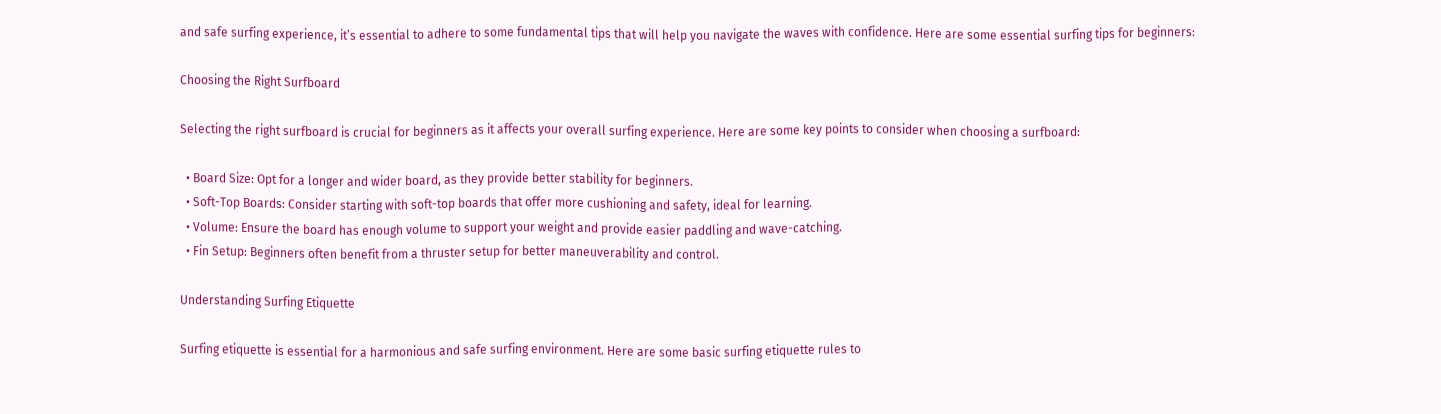and safe surfing experience, it’s essential to adhere to some fundamental tips that will help you navigate the waves with confidence. Here are some essential surfing tips for beginners:

Choosing the Right Surfboard

Selecting the right surfboard is crucial for beginners as it affects your overall surfing experience. Here are some key points to consider when choosing a surfboard:

  • Board Size: Opt for a longer and wider board, as they provide better stability for beginners.
  • Soft-Top Boards: Consider starting with soft-top boards that offer more cushioning and safety, ideal for learning.
  • Volume: Ensure the board has enough volume to support your weight and provide easier paddling and wave-catching.
  • Fin Setup: Beginners often benefit from a thruster setup for better maneuverability and control.

Understanding Surfing Etiquette

Surfing etiquette is essential for a harmonious and safe surfing environment. Here are some basic surfing etiquette rules to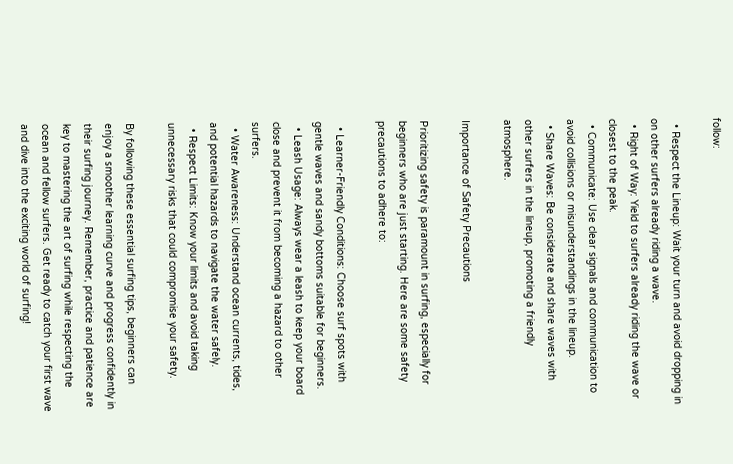follow:

  • Respect the Lineup: Wait your turn and avoid dropping in on other surfers already riding a wave.
  • Right of Way: Yield to surfers already riding the wave or closest to the peak.
  • Communicate: Use clear signals and communication to avoid collisions or misunderstandings in the lineup.
  • Share Waves: Be considerate and share waves with other surfers in the lineup, promoting a friendly atmosphere.

Importance of Safety Precautions

Prioritizing safety is paramount in surfing, especially for beginners who are just starting. Here are some safety precautions to adhere to:

  • Learner-Friendly Conditions: Choose surf spots with gentle waves and sandy bottoms suitable for beginners.
  • Leash Usage: Always wear a leash to keep your board close and prevent it from becoming a hazard to other surfers.
  • Water Awareness: Understand ocean currents, tides, and potential hazards to navigate the water safely.
  • Respect Limits: Know your limits and avoid taking unnecessary risks that could compromise your safety.

By following these essential surfing tips, beginners can enjoy a smoother learning curve and progress confidently in their surfing journey. Remember, practice and patience are key to mastering the art of surfing while respecting the ocean and fellow surfers. Get ready to catch your first wave and dive into the exciting world of surfing!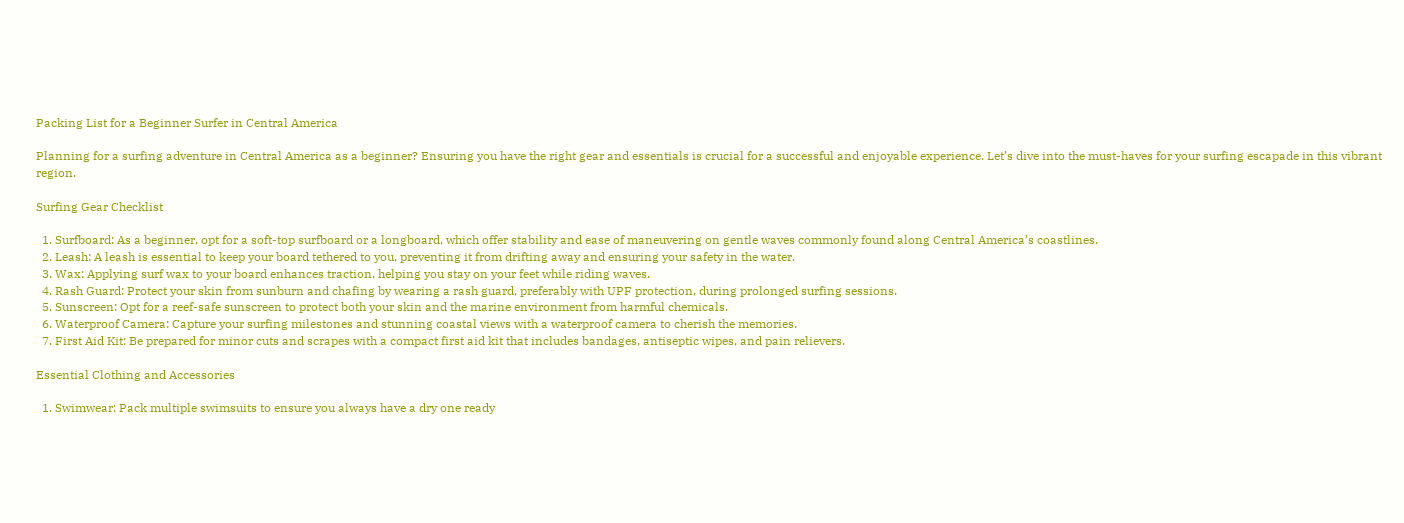Packing List for a Beginner Surfer in Central America

Planning for a surfing adventure in Central America as a beginner? Ensuring you have the right gear and essentials is crucial for a successful and enjoyable experience. Let’s dive into the must-haves for your surfing escapade in this vibrant region.

Surfing Gear Checklist

  1. Surfboard: As a beginner, opt for a soft-top surfboard or a longboard, which offer stability and ease of maneuvering on gentle waves commonly found along Central America’s coastlines.
  2. Leash: A leash is essential to keep your board tethered to you, preventing it from drifting away and ensuring your safety in the water.
  3. Wax: Applying surf wax to your board enhances traction, helping you stay on your feet while riding waves.
  4. Rash Guard: Protect your skin from sunburn and chafing by wearing a rash guard, preferably with UPF protection, during prolonged surfing sessions.
  5. Sunscreen: Opt for a reef-safe sunscreen to protect both your skin and the marine environment from harmful chemicals.
  6. Waterproof Camera: Capture your surfing milestones and stunning coastal views with a waterproof camera to cherish the memories.
  7. First Aid Kit: Be prepared for minor cuts and scrapes with a compact first aid kit that includes bandages, antiseptic wipes, and pain relievers.

Essential Clothing and Accessories

  1. Swimwear: Pack multiple swimsuits to ensure you always have a dry one ready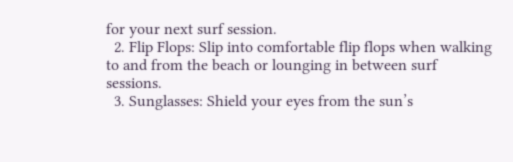for your next surf session.
  2. Flip Flops: Slip into comfortable flip flops when walking to and from the beach or lounging in between surf sessions.
  3. Sunglasses: Shield your eyes from the sun’s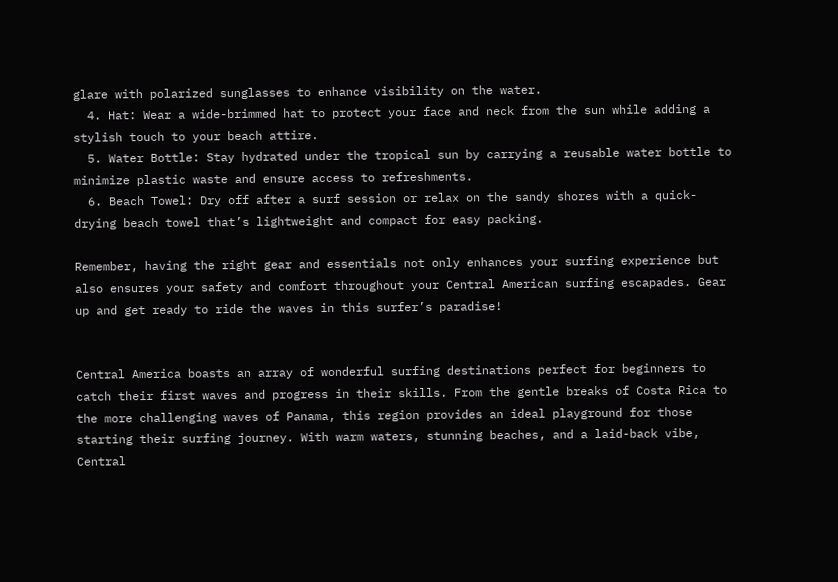glare with polarized sunglasses to enhance visibility on the water.
  4. Hat: Wear a wide-brimmed hat to protect your face and neck from the sun while adding a stylish touch to your beach attire.
  5. Water Bottle: Stay hydrated under the tropical sun by carrying a reusable water bottle to minimize plastic waste and ensure access to refreshments.
  6. Beach Towel: Dry off after a surf session or relax on the sandy shores with a quick-drying beach towel that’s lightweight and compact for easy packing.

Remember, having the right gear and essentials not only enhances your surfing experience but also ensures your safety and comfort throughout your Central American surfing escapades. Gear up and get ready to ride the waves in this surfer’s paradise!


Central America boasts an array of wonderful surfing destinations perfect for beginners to catch their first waves and progress in their skills. From the gentle breaks of Costa Rica to the more challenging waves of Panama, this region provides an ideal playground for those starting their surfing journey. With warm waters, stunning beaches, and a laid-back vibe, Central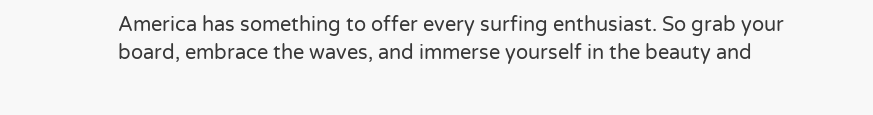America has something to offer every surfing enthusiast. So grab your board, embrace the waves, and immerse yourself in the beauty and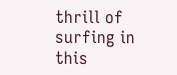thrill of surfing in this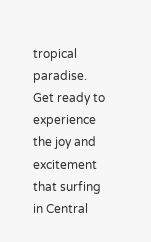tropical paradise. Get ready to experience the joy and excitement that surfing in Central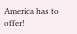America has to offer!